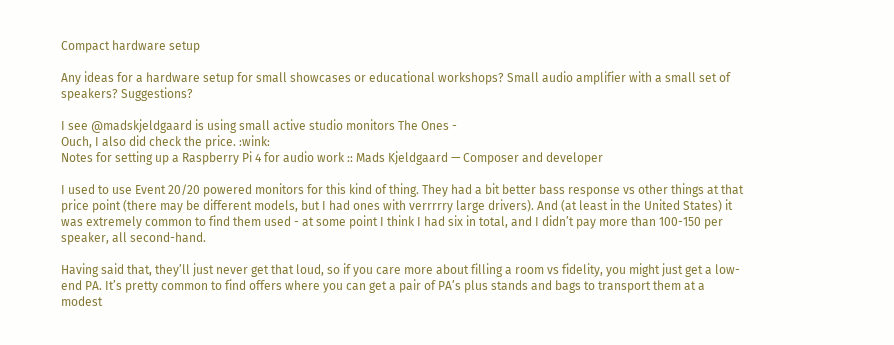Compact hardware setup

Any ideas for a hardware setup for small showcases or educational workshops? Small audio amplifier with a small set of speakers? Suggestions?

I see @madskjeldgaard is using small active studio monitors The Ones -
Ouch, I also did check the price. :wink:
Notes for setting up a Raspberry Pi 4 for audio work :: Mads Kjeldgaard — Composer and developer

I used to use Event 20/20 powered monitors for this kind of thing. They had a bit better bass response vs other things at that price point (there may be different models, but I had ones with verrrrry large drivers). And (at least in the United States) it was extremely common to find them used - at some point I think I had six in total, and I didn’t pay more than 100-150 per speaker, all second-hand.

Having said that, they’ll just never get that loud, so if you care more about filling a room vs fidelity, you might just get a low-end PA. It’s pretty common to find offers where you can get a pair of PA’s plus stands and bags to transport them at a modest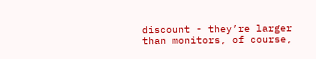discount - they’re larger than monitors, of course,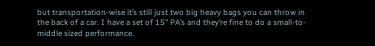but transportation-wise it’s still just two big heavy bags you can throw in the back of a car. I have a set of 15" PA’s and they’re fine to do a small-to-middle sized performance.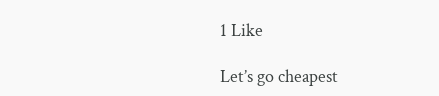1 Like

Let’s go cheapest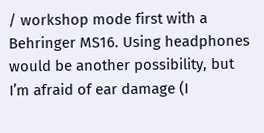/ workshop mode first with a Behringer MS16. Using headphones would be another possibility, but I’m afraid of ear damage (I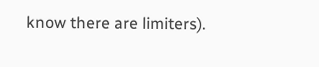know there are limiters).